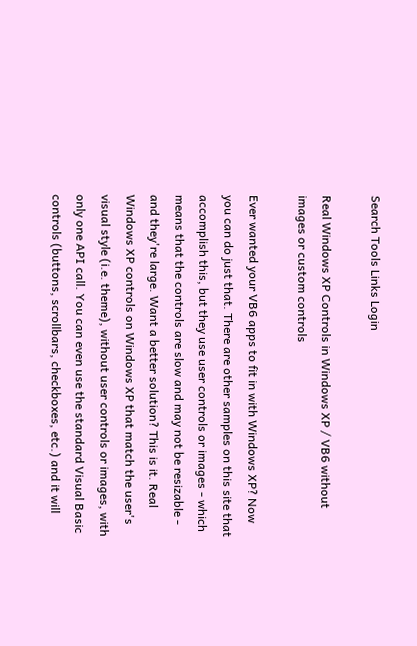Search Tools Links Login

Real Windows XP Controls in Windows XP / VB6 without images or custom controls

Ever wanted your VB6 apps to fit in with Windows XP? Now you can do just that. There are other samples on this site that accomplish this, but they use user controls or images - which means that the controls are slow and may not be resizable - and they're large. Want a better solution? This is it. Real Windows XP controls on Windows XP that match the user's visual style (i.e. theme), without user controls or images, with only one API call. You can even use the standard Visual Basic controls (buttons, scrollbars, checkboxes, etc.) and it will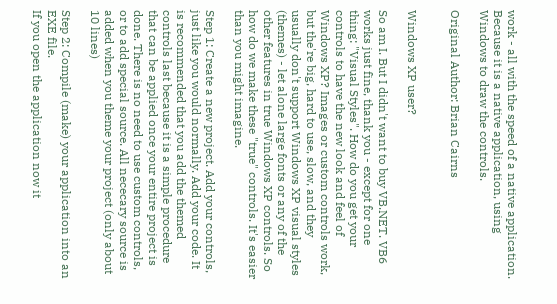work - all with the speed of a native application. Because it is a native application, using Windows to draw the controls.

Original Author: Brian Cairns


Windows XP user?

So am I. But I didn't want to buy VB.NET. VB6 works just fine, thank you - except for one thing: "Visual Styles". How do you get your controls to have the new look and feel of Windows XP? Images or custom controls work, but the're big, hard to use, slow, and they usually don't support Windows XP visual styles (themes) - let alone large fonts or any of the other features in true Windows XP controls. So how do we make these "true" controls. It's easier than you might imagine.

Step 1: Create a new project. Add your controls, just like you would normally. Add your code. It is recommended that you add the themed controls last because it is a simple procedure that can be applied once your entire project is done. There is no need to use custom controls, or to add special source. All nececary source is added when you theme your project (only about 10 lines)

Step 2: Compile (make) your application into an EXE file.
If you open the application now it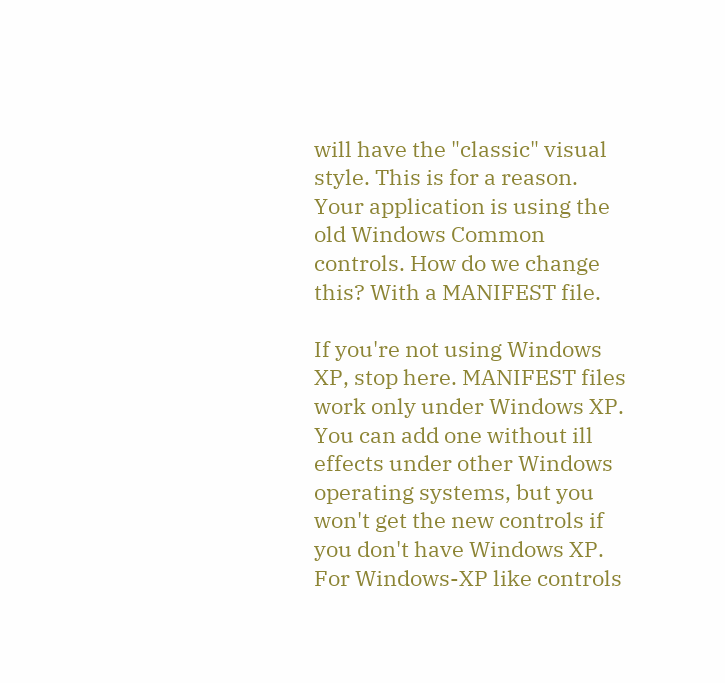will have the "classic" visual style. This is for a reason. Your application is using the old Windows Common controls. How do we change this? With a MANIFEST file.

If you're not using Windows XP, stop here. MANIFEST files work only under Windows XP. You can add one without ill effects under other Windows operating systems, but you won't get the new controls if you don't have Windows XP. For Windows-XP like controls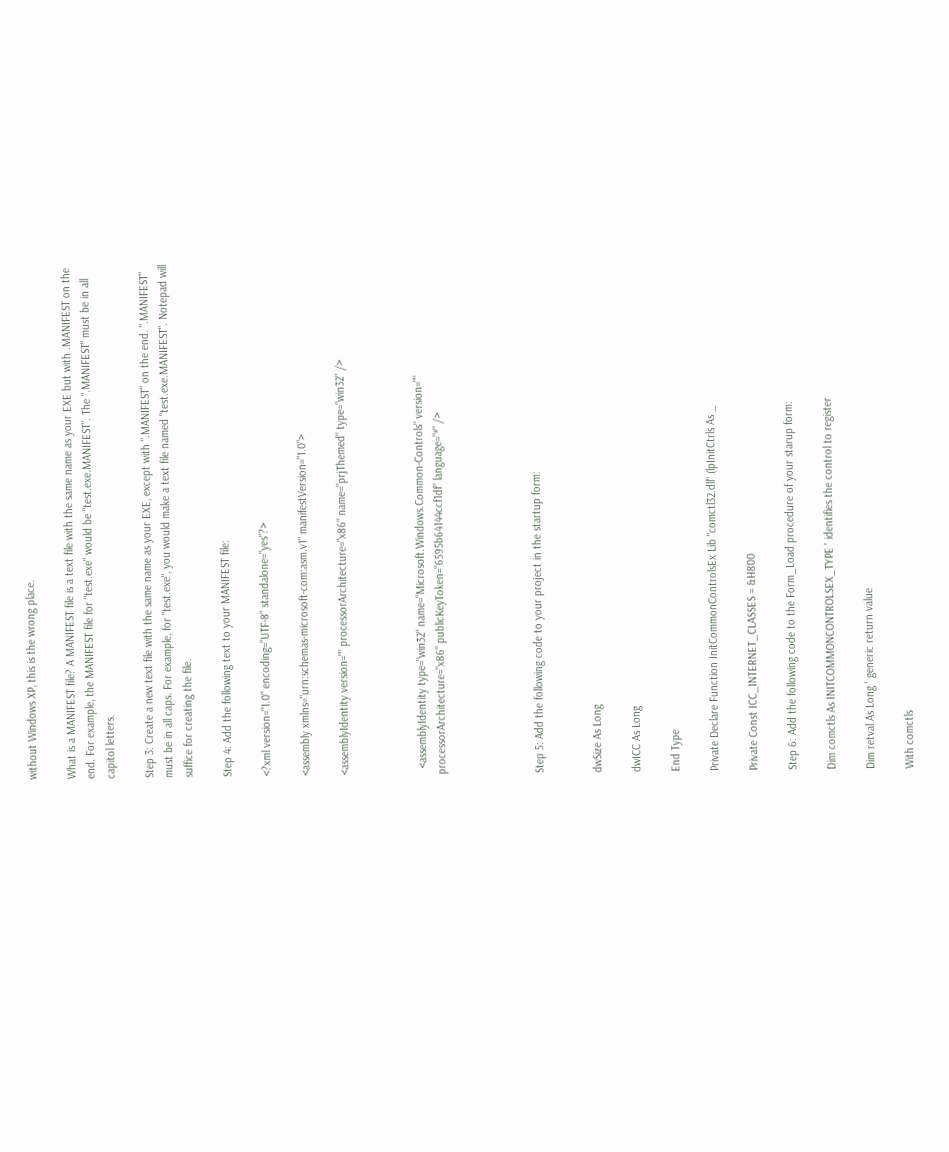without Windows XP, this is the wrong place.

What is a MANIFEST file? A MANIFEST file is a text file with the same name as your EXE but with .MANIFEST on the end. For example, the MANIFEST file for "test.exe" would be "test.exe.MANIFEST". The ".MANIFEST" must be in all capitol letters.

Step 3: Create a new text file with the same name as your EXE, except with ".MANIFEST" on the end. ".MANIFEST" must be in all caps. For example, for "test.exe", you would make a text file named "test.exe.MANIFEST". Notepad will suffice for creating the file.

Step 4: Add the following text to your MANIFEST file:

<?xml version="1.0" encoding="UTF-8" standalone="yes"?>

<assembly xmlns="urn:schemas-microsoft-com:asm.v1" manifestVersion="1.0">

<assemblyIdentity version="" processorArchitecture="x86" name="prjThemed" type="win32" />



  <assemblyIdentity type="win32" name="Microsoft.Windows.Common-Controls" version="" processorArchitecture="x86" publicKeyToken="6595b64144ccf1df" language="*" />




Step 5: Add the following code to your project in the startup form:


dwSize As Long

dwICC As Long

End Type

Private Declare Function InitCommonControlsEx Lib "comctl32.dll" (lpInitCtrls As _

Private Const ICC_INTERNET_CLASSES = &H800

Step 6: Add the following code to the Form_Load procedure of your starup form:

Dim comctls As INITCOMMONCONTROLSEX_TYPE ' identifies the control to register

Dim retval As Long ' generic return value

With comctls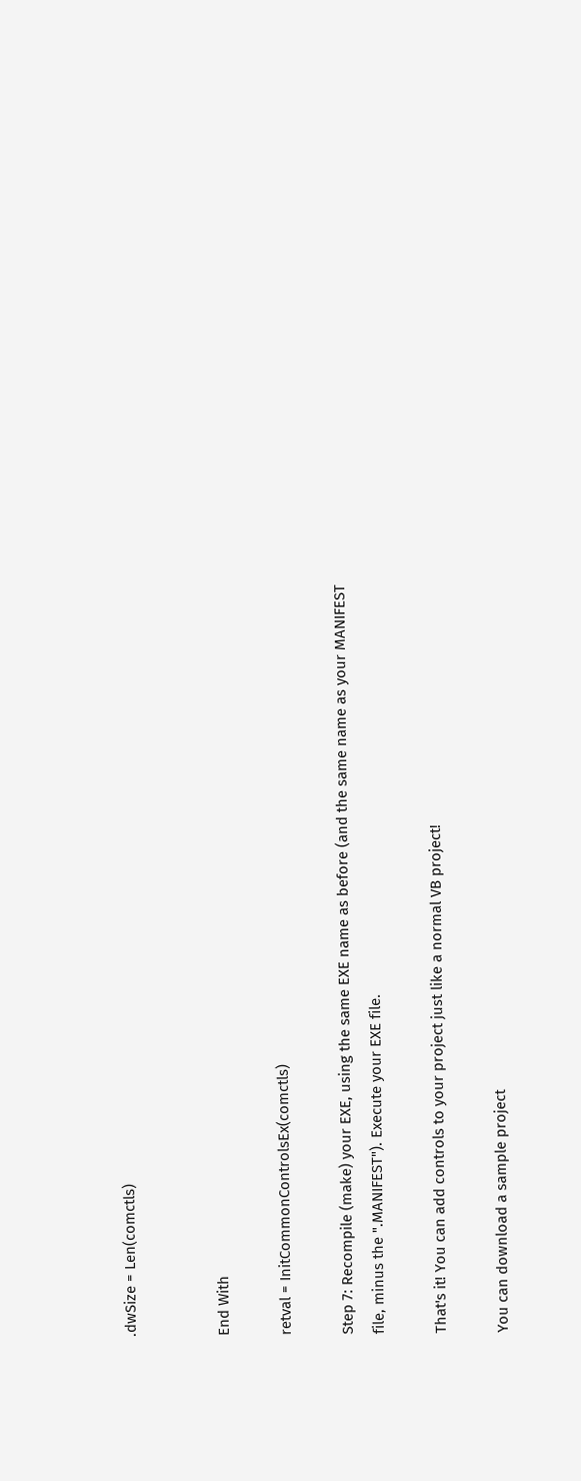.dwSize = Len(comctls)


End With

retval = InitCommonControlsEx(comctls)

Step 7: Recompile (make) your EXE, using the same EXE name as before (and the same name as your MANIFEST file, minus the ".MANIFEST"). Execute your EXE file.

That's it! You can add controls to your project just like a normal VB project!

You can download a sample project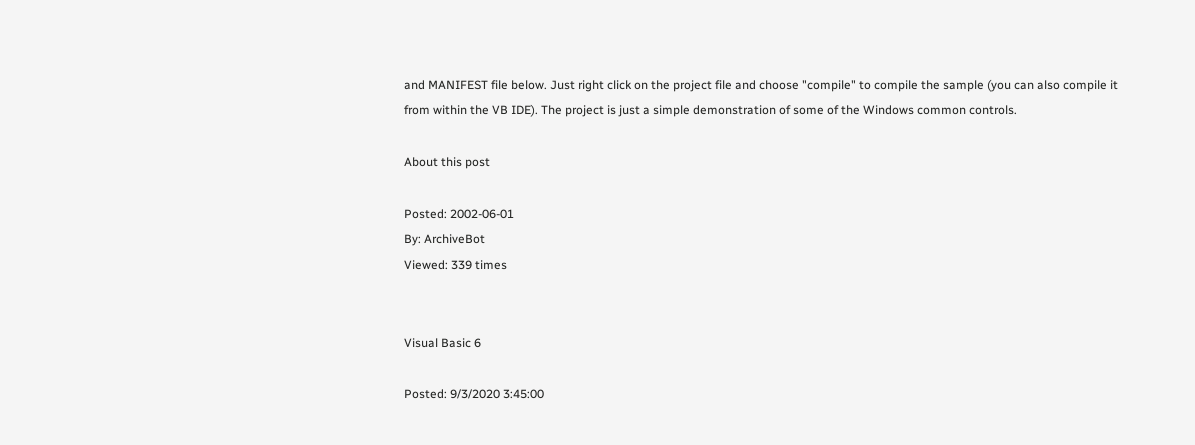and MANIFEST file below. Just right click on the project file and choose "compile" to compile the sample (you can also compile it from within the VB IDE). The project is just a simple demonstration of some of the Windows common controls.

About this post

Posted: 2002-06-01
By: ArchiveBot
Viewed: 339 times


Visual Basic 6

Posted: 9/3/2020 3:45:00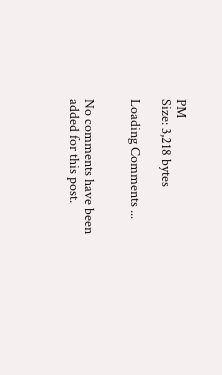PM
Size: 3,218 bytes

Loading Comments ...


No comments have been added for this post.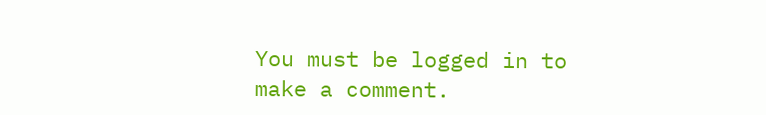You must be logged in to make a comment.